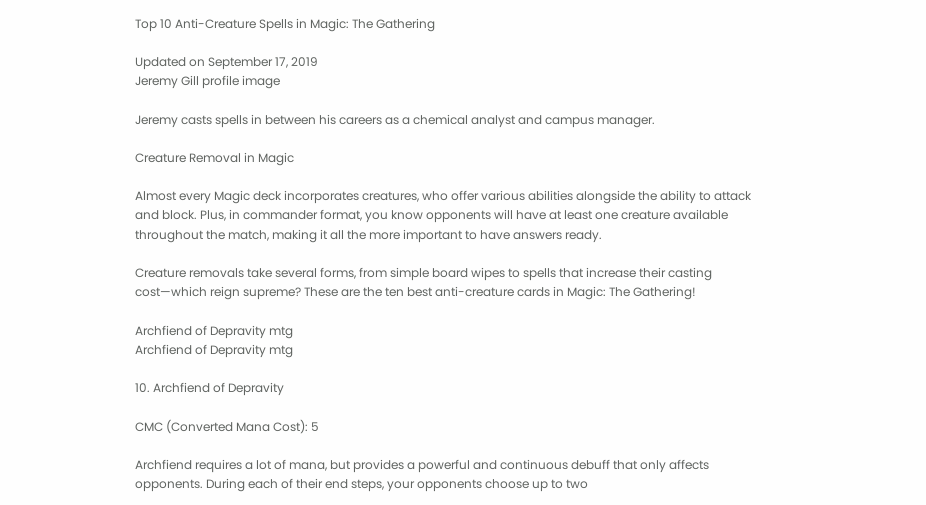Top 10 Anti-Creature Spells in Magic: The Gathering

Updated on September 17, 2019
Jeremy Gill profile image

Jeremy casts spells in between his careers as a chemical analyst and campus manager.

Creature Removal in Magic

Almost every Magic deck incorporates creatures, who offer various abilities alongside the ability to attack and block. Plus, in commander format, you know opponents will have at least one creature available throughout the match, making it all the more important to have answers ready.

Creature removals take several forms, from simple board wipes to spells that increase their casting cost—which reign supreme? These are the ten best anti-creature cards in Magic: The Gathering!

Archfiend of Depravity mtg
Archfiend of Depravity mtg

10. Archfiend of Depravity

CMC (Converted Mana Cost): 5

Archfiend requires a lot of mana, but provides a powerful and continuous debuff that only affects opponents. During each of their end steps, your opponents choose up to two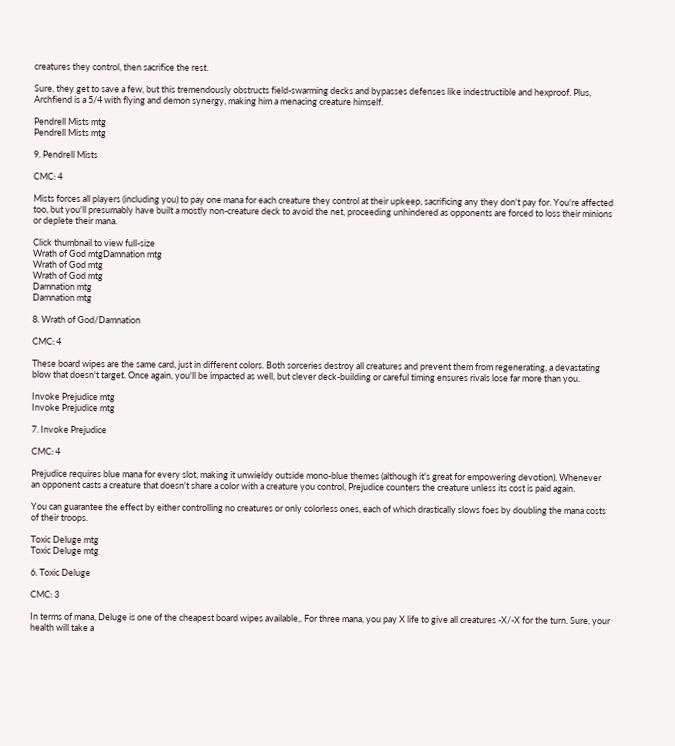creatures they control, then sacrifice the rest.

Sure, they get to save a few, but this tremendously obstructs field-swarming decks and bypasses defenses like indestructible and hexproof. Plus, Archfiend is a 5/4 with flying and demon synergy, making him a menacing creature himself.

Pendrell Mists mtg
Pendrell Mists mtg

9. Pendrell Mists

CMC: 4

Mists forces all players (including you) to pay one mana for each creature they control at their upkeep, sacrificing any they don't pay for. You're affected too, but you'll presumably have built a mostly non-creature deck to avoid the net, proceeding unhindered as opponents are forced to loss their minions or deplete their mana.

Click thumbnail to view full-size
Wrath of God mtgDamnation mtg
Wrath of God mtg
Wrath of God mtg
Damnation mtg
Damnation mtg

8. Wrath of God/Damnation

CMC: 4

These board wipes are the same card, just in different colors. Both sorceries destroy all creatures and prevent them from regenerating, a devastating blow that doesn't target. Once again, you'll be impacted as well, but clever deck-building or careful timing ensures rivals lose far more than you.

Invoke Prejudice mtg
Invoke Prejudice mtg

7. Invoke Prejudice

CMC: 4

Prejudice requires blue mana for every slot, making it unwieldy outside mono-blue themes (although it's great for empowering devotion). Whenever an opponent casts a creature that doesn't share a color with a creature you control, Prejudice counters the creature unless its cost is paid again.

You can guarantee the effect by either controlling no creatures or only colorless ones, each of which drastically slows foes by doubling the mana costs of their troops.

Toxic Deluge mtg
Toxic Deluge mtg

6. Toxic Deluge

CMC: 3

In terms of mana, Deluge is one of the cheapest board wipes available,. For three mana, you pay X life to give all creatures -X/-X for the turn. Sure, your health will take a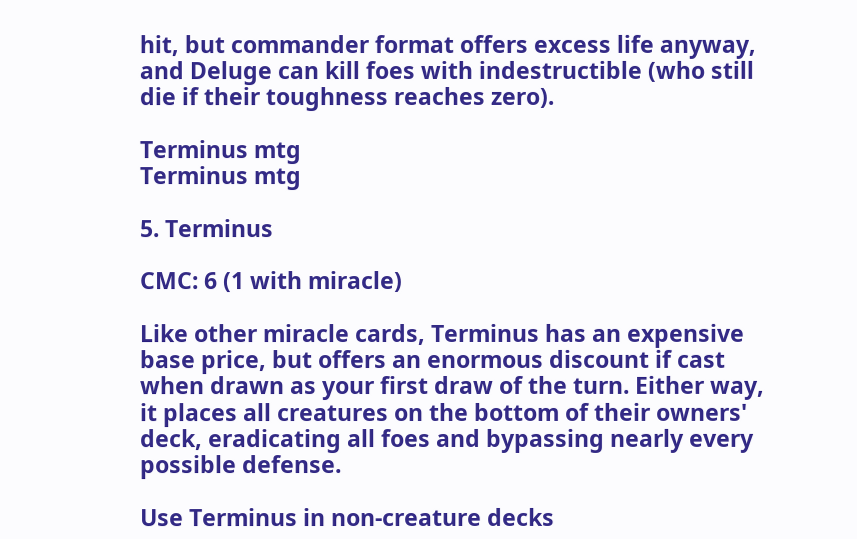hit, but commander format offers excess life anyway, and Deluge can kill foes with indestructible (who still die if their toughness reaches zero).

Terminus mtg
Terminus mtg

5. Terminus

CMC: 6 (1 with miracle)

Like other miracle cards, Terminus has an expensive base price, but offers an enormous discount if cast when drawn as your first draw of the turn. Either way, it places all creatures on the bottom of their owners' deck, eradicating all foes and bypassing nearly every possible defense.

Use Terminus in non-creature decks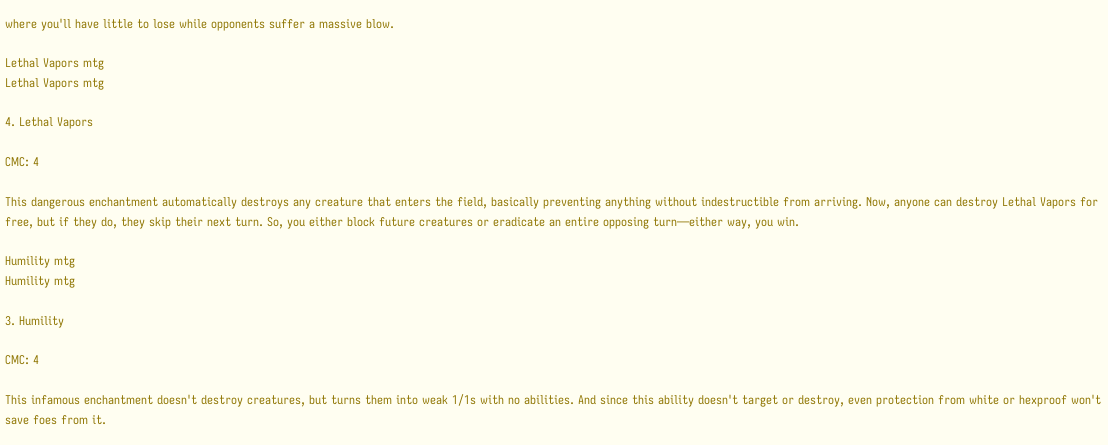where you'll have little to lose while opponents suffer a massive blow.

Lethal Vapors mtg
Lethal Vapors mtg

4. Lethal Vapors

CMC: 4

This dangerous enchantment automatically destroys any creature that enters the field, basically preventing anything without indestructible from arriving. Now, anyone can destroy Lethal Vapors for free, but if they do, they skip their next turn. So, you either block future creatures or eradicate an entire opposing turn—either way, you win.

Humility mtg
Humility mtg

3. Humility

CMC: 4

This infamous enchantment doesn't destroy creatures, but turns them into weak 1/1s with no abilities. And since this ability doesn't target or destroy, even protection from white or hexproof won't save foes from it.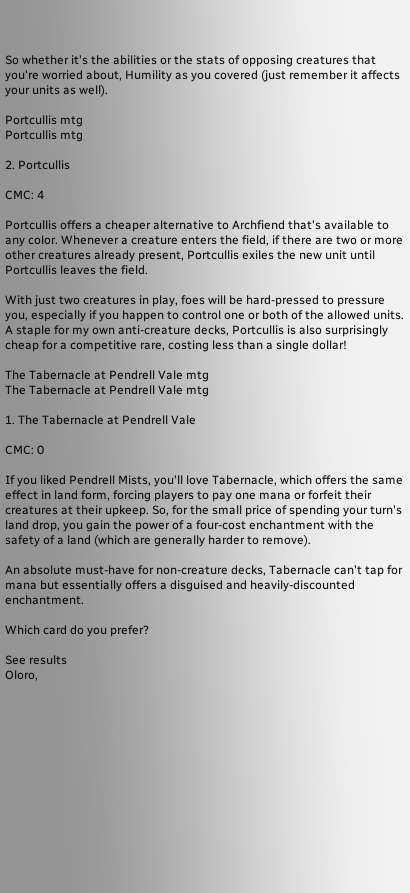So whether it's the abilities or the stats of opposing creatures that you're worried about, Humility as you covered (just remember it affects your units as well).

Portcullis mtg
Portcullis mtg

2. Portcullis

CMC: 4

Portcullis offers a cheaper alternative to Archfiend that's available to any color. Whenever a creature enters the field, if there are two or more other creatures already present, Portcullis exiles the new unit until Portcullis leaves the field.

With just two creatures in play, foes will be hard-pressed to pressure you, especially if you happen to control one or both of the allowed units. A staple for my own anti-creature decks, Portcullis is also surprisingly cheap for a competitive rare, costing less than a single dollar!

The Tabernacle at Pendrell Vale mtg
The Tabernacle at Pendrell Vale mtg

1. The Tabernacle at Pendrell Vale

CMC: 0

If you liked Pendrell Mists, you'll love Tabernacle, which offers the same effect in land form, forcing players to pay one mana or forfeit their creatures at their upkeep. So, for the small price of spending your turn's land drop, you gain the power of a four-cost enchantment with the safety of a land (which are generally harder to remove).

An absolute must-have for non-creature decks, Tabernacle can't tap for mana but essentially offers a disguised and heavily-discounted enchantment.

Which card do you prefer?

See results
Oloro,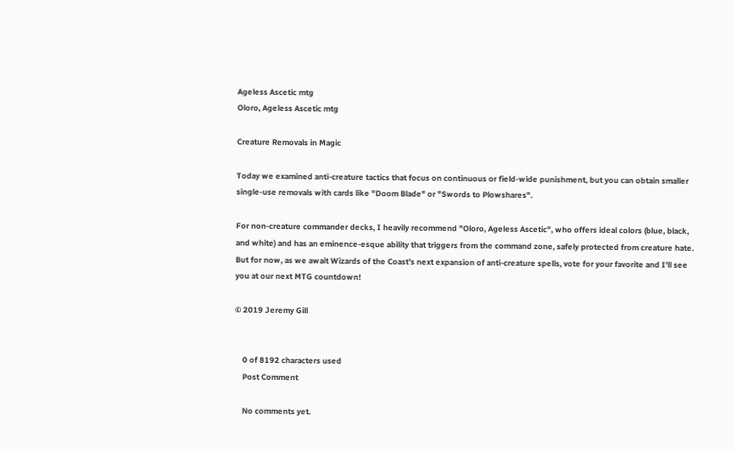Ageless Ascetic mtg
Oloro, Ageless Ascetic mtg

Creature Removals in Magic

Today we examined anti-creature tactics that focus on continuous or field-wide punishment, but you can obtain smaller single-use removals with cards like "Doom Blade" or "Swords to Plowshares".

For non-creature commander decks, I heavily recommend "Oloro, Ageless Ascetic", who offers ideal colors (blue, black, and white) and has an eminence-esque ability that triggers from the command zone, safely protected from creature hate. But for now, as we await Wizards of the Coast's next expansion of anti-creature spells, vote for your favorite and I'll see you at our next MTG countdown!

© 2019 Jeremy Gill


    0 of 8192 characters used
    Post Comment

    No comments yet.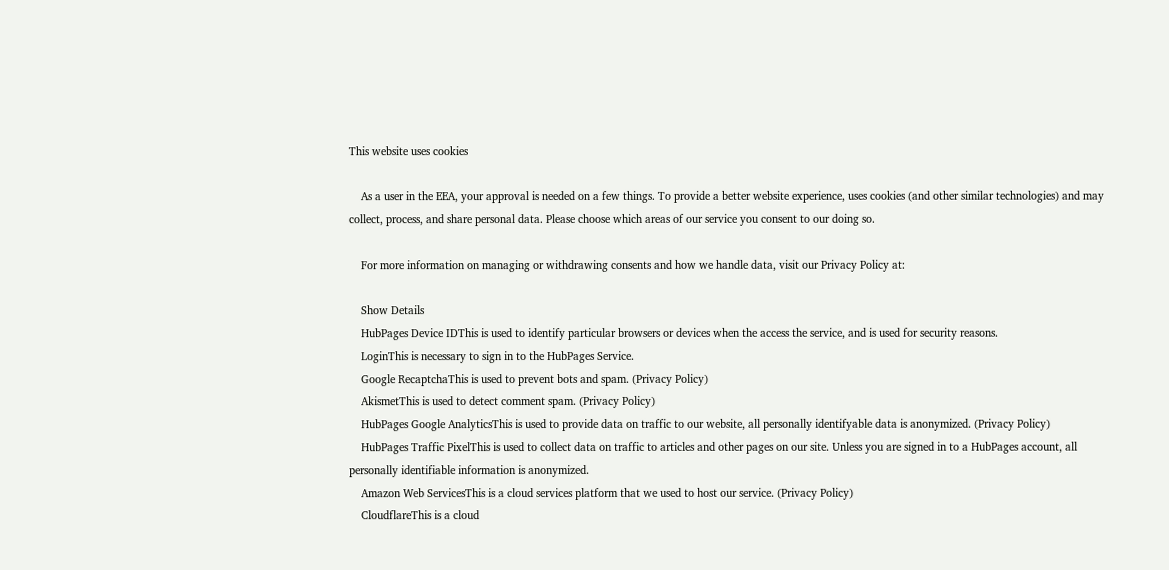This website uses cookies

    As a user in the EEA, your approval is needed on a few things. To provide a better website experience, uses cookies (and other similar technologies) and may collect, process, and share personal data. Please choose which areas of our service you consent to our doing so.

    For more information on managing or withdrawing consents and how we handle data, visit our Privacy Policy at:

    Show Details
    HubPages Device IDThis is used to identify particular browsers or devices when the access the service, and is used for security reasons.
    LoginThis is necessary to sign in to the HubPages Service.
    Google RecaptchaThis is used to prevent bots and spam. (Privacy Policy)
    AkismetThis is used to detect comment spam. (Privacy Policy)
    HubPages Google AnalyticsThis is used to provide data on traffic to our website, all personally identifyable data is anonymized. (Privacy Policy)
    HubPages Traffic PixelThis is used to collect data on traffic to articles and other pages on our site. Unless you are signed in to a HubPages account, all personally identifiable information is anonymized.
    Amazon Web ServicesThis is a cloud services platform that we used to host our service. (Privacy Policy)
    CloudflareThis is a cloud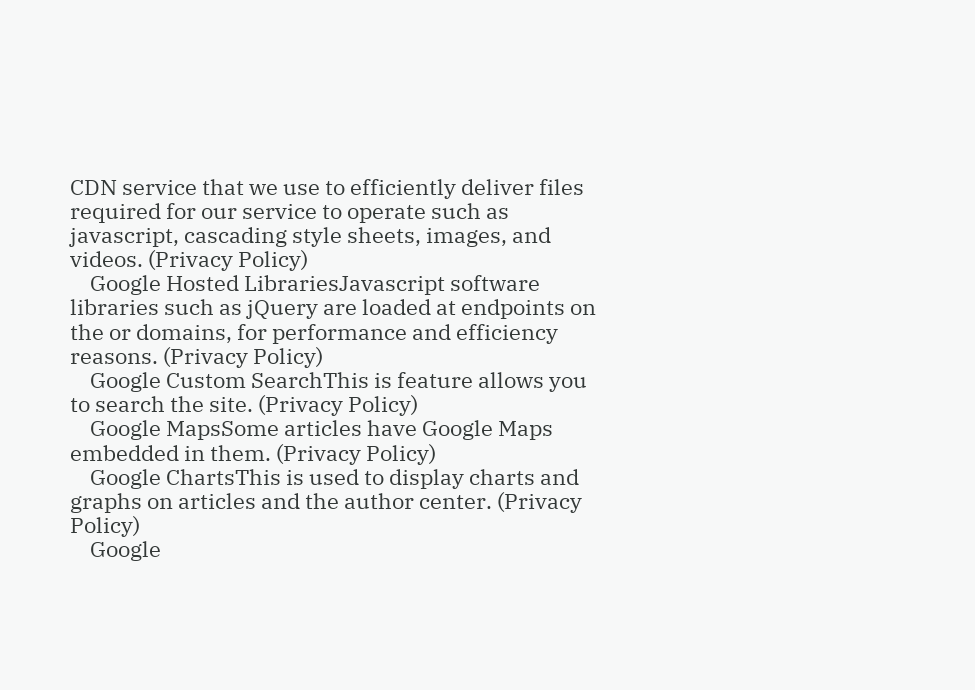CDN service that we use to efficiently deliver files required for our service to operate such as javascript, cascading style sheets, images, and videos. (Privacy Policy)
    Google Hosted LibrariesJavascript software libraries such as jQuery are loaded at endpoints on the or domains, for performance and efficiency reasons. (Privacy Policy)
    Google Custom SearchThis is feature allows you to search the site. (Privacy Policy)
    Google MapsSome articles have Google Maps embedded in them. (Privacy Policy)
    Google ChartsThis is used to display charts and graphs on articles and the author center. (Privacy Policy)
    Google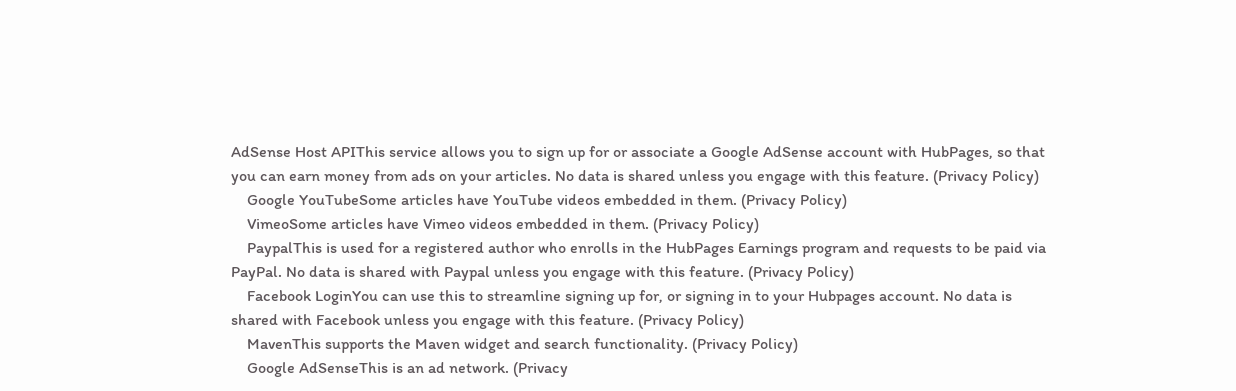AdSense Host APIThis service allows you to sign up for or associate a Google AdSense account with HubPages, so that you can earn money from ads on your articles. No data is shared unless you engage with this feature. (Privacy Policy)
    Google YouTubeSome articles have YouTube videos embedded in them. (Privacy Policy)
    VimeoSome articles have Vimeo videos embedded in them. (Privacy Policy)
    PaypalThis is used for a registered author who enrolls in the HubPages Earnings program and requests to be paid via PayPal. No data is shared with Paypal unless you engage with this feature. (Privacy Policy)
    Facebook LoginYou can use this to streamline signing up for, or signing in to your Hubpages account. No data is shared with Facebook unless you engage with this feature. (Privacy Policy)
    MavenThis supports the Maven widget and search functionality. (Privacy Policy)
    Google AdSenseThis is an ad network. (Privacy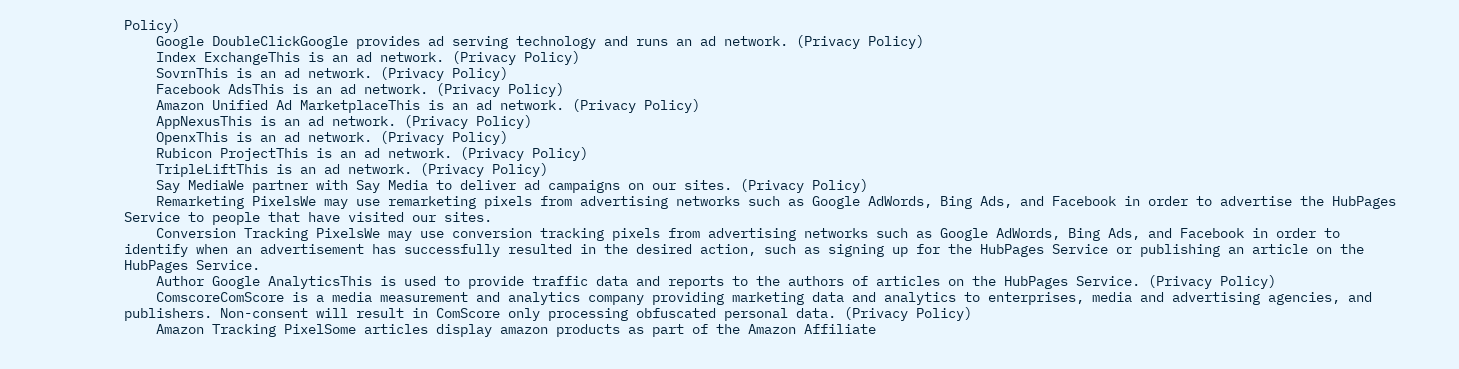Policy)
    Google DoubleClickGoogle provides ad serving technology and runs an ad network. (Privacy Policy)
    Index ExchangeThis is an ad network. (Privacy Policy)
    SovrnThis is an ad network. (Privacy Policy)
    Facebook AdsThis is an ad network. (Privacy Policy)
    Amazon Unified Ad MarketplaceThis is an ad network. (Privacy Policy)
    AppNexusThis is an ad network. (Privacy Policy)
    OpenxThis is an ad network. (Privacy Policy)
    Rubicon ProjectThis is an ad network. (Privacy Policy)
    TripleLiftThis is an ad network. (Privacy Policy)
    Say MediaWe partner with Say Media to deliver ad campaigns on our sites. (Privacy Policy)
    Remarketing PixelsWe may use remarketing pixels from advertising networks such as Google AdWords, Bing Ads, and Facebook in order to advertise the HubPages Service to people that have visited our sites.
    Conversion Tracking PixelsWe may use conversion tracking pixels from advertising networks such as Google AdWords, Bing Ads, and Facebook in order to identify when an advertisement has successfully resulted in the desired action, such as signing up for the HubPages Service or publishing an article on the HubPages Service.
    Author Google AnalyticsThis is used to provide traffic data and reports to the authors of articles on the HubPages Service. (Privacy Policy)
    ComscoreComScore is a media measurement and analytics company providing marketing data and analytics to enterprises, media and advertising agencies, and publishers. Non-consent will result in ComScore only processing obfuscated personal data. (Privacy Policy)
    Amazon Tracking PixelSome articles display amazon products as part of the Amazon Affiliate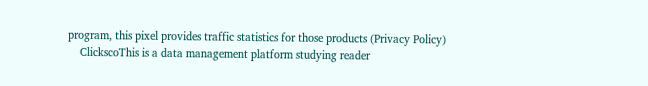program, this pixel provides traffic statistics for those products (Privacy Policy)
    ClickscoThis is a data management platform studying reader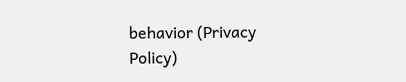behavior (Privacy Policy)